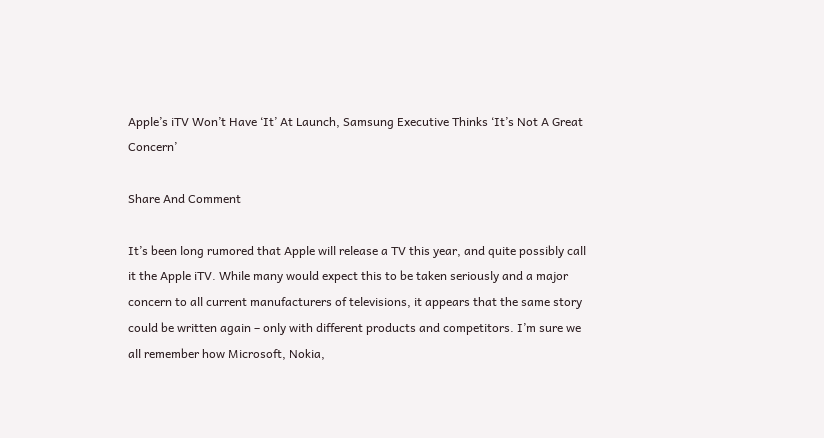Apple’s iTV Won’t Have ‘It’ At Launch, Samsung Executive Thinks ‘It’s Not A Great Concern’

Share And Comment

It’s been long rumored that Apple will release a TV this year, and quite possibly call it the Apple iTV. While many would expect this to be taken seriously and a major concern to all current manufacturers of televisions, it appears that the same story could be written again – only with different products and competitors. I’m sure we all remember how Microsoft, Nokia,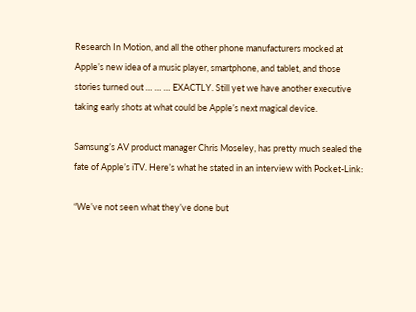Research In Motion, and all the other phone manufacturers mocked at Apple’s new idea of a music player, smartphone, and tablet, and those stories turned out … … … EXACTLY. Still yet we have another executive taking early shots at what could be Apple’s next magical device.

Samsung’s AV product manager Chris Moseley, has pretty much sealed the fate of Apple’s iTV. Here’s what he stated in an interview with Pocket-Link:

“We’ve not seen what they’ve done but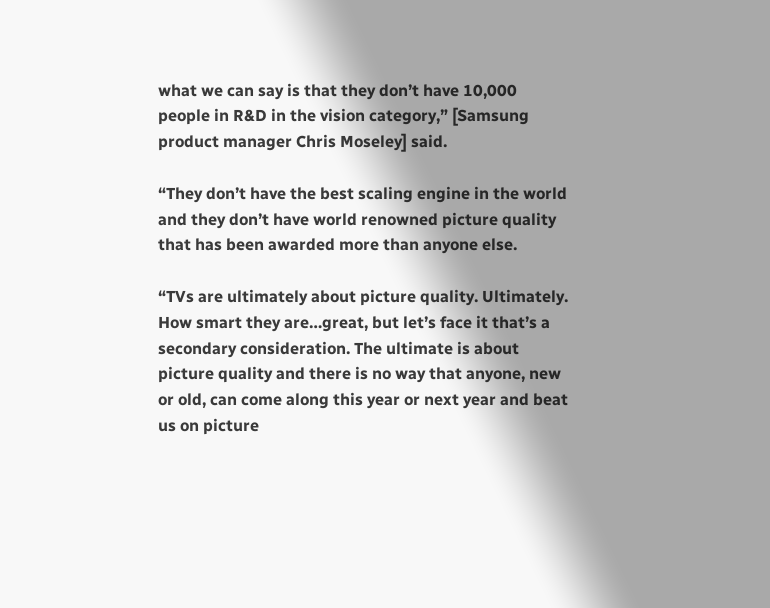what we can say is that they don’t have 10,000 people in R&D in the vision category,” [Samsung product manager Chris Moseley] said.

“They don’t have the best scaling engine in the world and they don’t have world renowned picture quality that has been awarded more than anyone else.

“TVs are ultimately about picture quality. Ultimately. How smart they are…great, but let’s face it that’s a secondary consideration. The ultimate is about picture quality and there is no way that anyone, new or old, can come along this year or next year and beat us on picture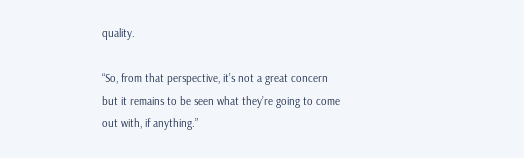quality.

“So, from that perspective, it’s not a great concern but it remains to be seen what they’re going to come out with, if anything.”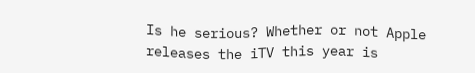Is he serious? Whether or not Apple releases the iTV this year is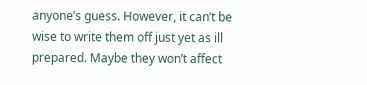anyone’s guess. However, it can’t be wise to write them off just yet as ill prepared. Maybe they won’t affect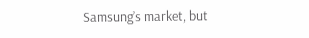Samsung’s market, but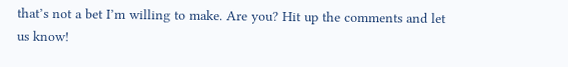that’s not a bet I’m willing to make. Are you? Hit up the comments and let us know!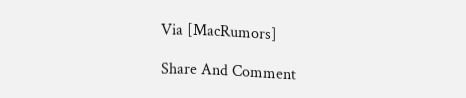Via [MacRumors]

Share And Comment